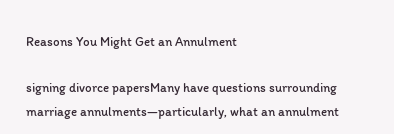Reasons You Might Get an Annulment

signing divorce papersMany have questions surrounding marriage annulments—particularly, what an annulment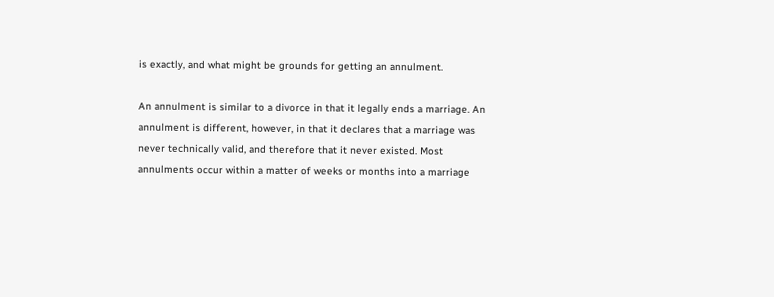is exactly, and what might be grounds for getting an annulment.

An annulment is similar to a divorce in that it legally ends a marriage. An annulment is different, however, in that it declares that a marriage was never technically valid, and therefore that it never existed. Most annulments occur within a matter of weeks or months into a marriage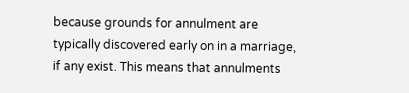because grounds for annulment are typically discovered early on in a marriage, if any exist. This means that annulments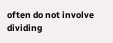often do not involve dividing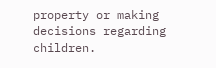property or making decisions regarding children.